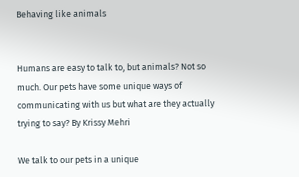Behaving like animals


Humans are easy to talk to, but animals? Not so much. Our pets have some unique ways of communicating with us but what are they actually trying to say? By Krissy Mehri

We talk to our pets in a unique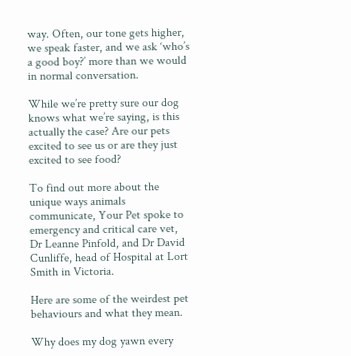way. Often, our tone gets higher, we speak faster, and we ask ‘who’s a good boy?’ more than we would in normal conversation.

While we’re pretty sure our dog knows what we’re saying, is this actually the case? Are our pets excited to see us or are they just excited to see food?

To find out more about the unique ways animals communicate, Your Pet spoke to emergency and critical care vet, Dr Leanne Pinfold, and Dr David Cunliffe, head of Hospital at Lort Smith in Victoria.

Here are some of the weirdest pet behaviours and what they mean.

Why does my dog yawn every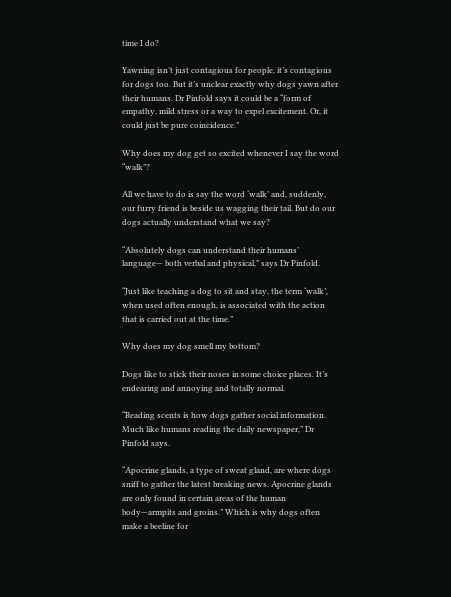time I do?

Yawning isn’t just contagious for people, it’s contagious for dogs too. But it’s unclear exactly why dogs yawn after their humans. Dr Pinfold says it could be a “form of empathy, mild stress or a way to expel excitement. Or, it could just be pure coincidence.”

Why does my dog get so excited whenever I say the word “walk”?

All we have to do is say the word ‘walk’ and, suddenly, our furry friend is beside us wagging their tail. But do our dogs actually understand what we say?

“Absolutely dogs can understand their humans’ language— both verbal and physical,” says Dr Pinfold.

“Just like teaching a dog to sit and stay, the term ‘walk’, when used often enough, is associated with the action that is carried out at the time.”

Why does my dog smell my bottom?

Dogs like to stick their noses in some choice places. It’s endearing and annoying and totally normal.

“Reading scents is how dogs gather social information. Much like humans reading the daily newspaper,” Dr Pinfold says.

“Apocrine glands, a type of sweat gland, are where dogs sniff to gather the latest breaking news. Apocrine glands are only found in certain areas of the human body—armpits and groins.” Which is why dogs often make a beeline for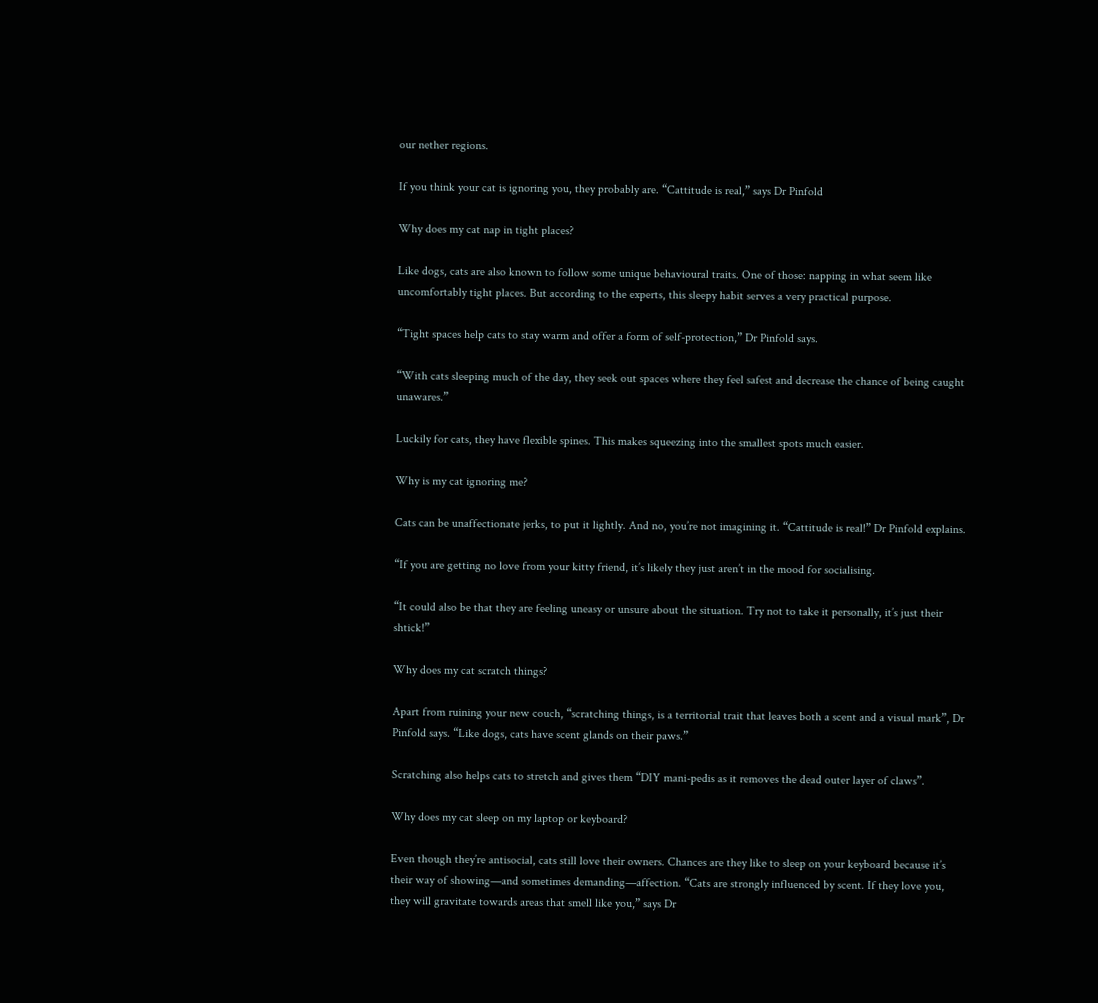our nether regions.

If you think your cat is ignoring you, they probably are. “Cattitude is real,” says Dr Pinfold

Why does my cat nap in tight places?

Like dogs, cats are also known to follow some unique behavioural traits. One of those: napping in what seem like uncomfortably tight places. But according to the experts, this sleepy habit serves a very practical purpose.

“Tight spaces help cats to stay warm and offer a form of self-protection,” Dr Pinfold says.

“With cats sleeping much of the day, they seek out spaces where they feel safest and decrease the chance of being caught unawares.”

Luckily for cats, they have flexible spines. This makes squeezing into the smallest spots much easier.

Why is my cat ignoring me?

Cats can be unaffectionate jerks, to put it lightly. And no, you’re not imagining it. “Cattitude is real!” Dr Pinfold explains.

“If you are getting no love from your kitty friend, it’s likely they just aren’t in the mood for socialising.

“It could also be that they are feeling uneasy or unsure about the situation. Try not to take it personally, it’s just their shtick!”

Why does my cat scratch things?

Apart from ruining your new couch, “scratching things, is a territorial trait that leaves both a scent and a visual mark”, Dr Pinfold says. “Like dogs, cats have scent glands on their paws.”

Scratching also helps cats to stretch and gives them “DIY mani-pedis as it removes the dead outer layer of claws”.

Why does my cat sleep on my laptop or keyboard?

Even though they’re antisocial, cats still love their owners. Chances are they like to sleep on your keyboard because it’s their way of showing—and sometimes demanding—affection. “Cats are strongly influenced by scent. If they love you, they will gravitate towards areas that smell like you,” says Dr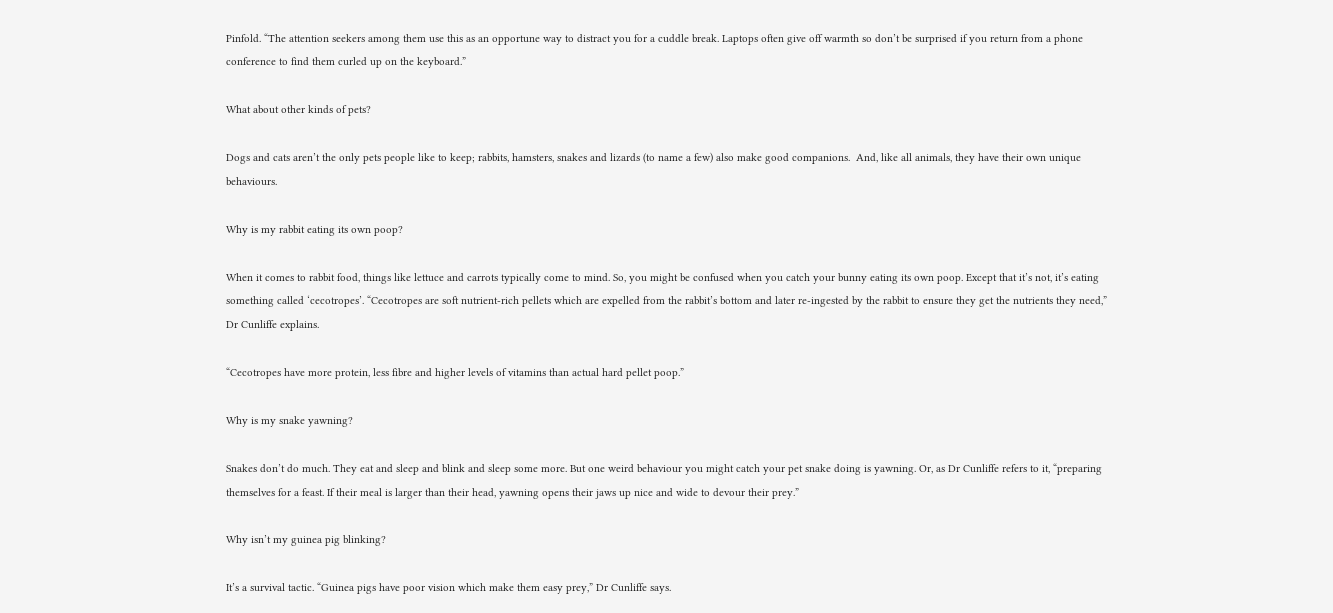Pinfold. “The attention seekers among them use this as an opportune way to distract you for a cuddle break. Laptops often give off warmth so don’t be surprised if you return from a phone conference to find them curled up on the keyboard.”

What about other kinds of pets?

Dogs and cats aren’t the only pets people like to keep; rabbits, hamsters, snakes and lizards (to name a few) also make good companions.  And, like all animals, they have their own unique behaviours.

Why is my rabbit eating its own poop?

When it comes to rabbit food, things like lettuce and carrots typically come to mind. So, you might be confused when you catch your bunny eating its own poop. Except that it’s not, it’s eating something called ‘cecotropes’. “Cecotropes are soft nutrient-rich pellets which are expelled from the rabbit’s bottom and later re-ingested by the rabbit to ensure they get the nutrients they need,” Dr Cunliffe explains.

“Cecotropes have more protein, less fibre and higher levels of vitamins than actual hard pellet poop.”

Why is my snake yawning?

Snakes don’t do much. They eat and sleep and blink and sleep some more. But one weird behaviour you might catch your pet snake doing is yawning. Or, as Dr Cunliffe refers to it, “preparing themselves for a feast. If their meal is larger than their head, yawning opens their jaws up nice and wide to devour their prey.”

Why isn’t my guinea pig blinking?

It’s a survival tactic. “Guinea pigs have poor vision which make them easy prey,” Dr Cunliffe says.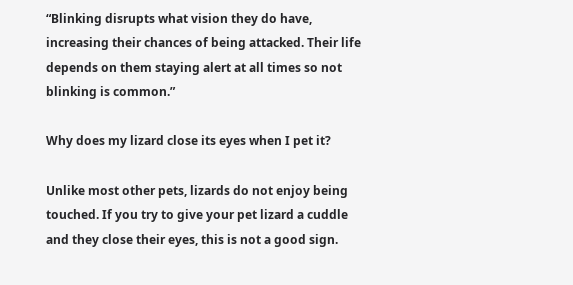“Blinking disrupts what vision they do have, increasing their chances of being attacked. Their life depends on them staying alert at all times so not blinking is common.”

Why does my lizard close its eyes when I pet it?

Unlike most other pets, lizards do not enjoy being touched. If you try to give your pet lizard a cuddle and they close their eyes, this is not a good sign.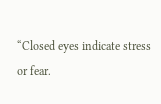“Closed eyes indicate stress or fear.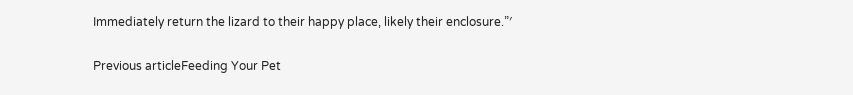Immediately return the lizard to their happy place, likely their enclosure.”′

Previous articleFeeding Your Pet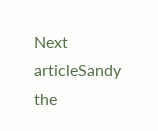Next articleSandy the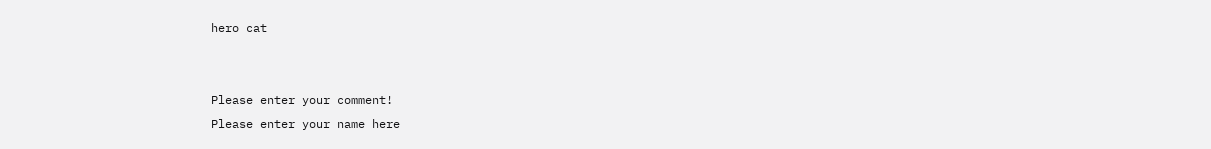hero cat


Please enter your comment!
Please enter your name here